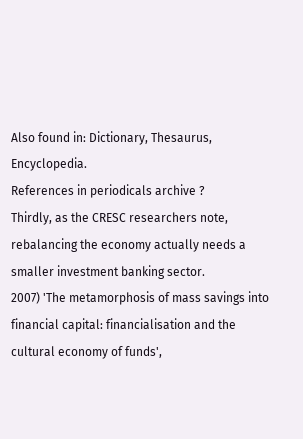Also found in: Dictionary, Thesaurus, Encyclopedia.
References in periodicals archive ?
Thirdly, as the CRESC researchers note, rebalancing the economy actually needs a smaller investment banking sector.
2007) 'The metamorphosis of mass savings into financial capital: financialisation and the cultural economy of funds',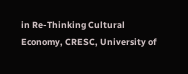in Re-Thinking Cultural Economy, CRESC, University of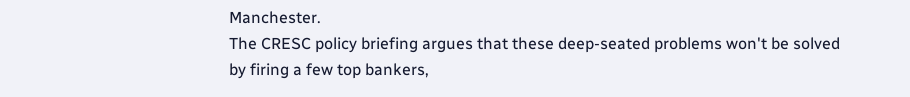Manchester.
The CRESC policy briefing argues that these deep-seated problems won't be solved by firing a few top bankers,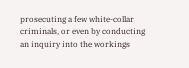prosecuting a few white-collar criminals, or even by conducting an inquiry into the workings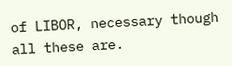of LIBOR, necessary though all these are.